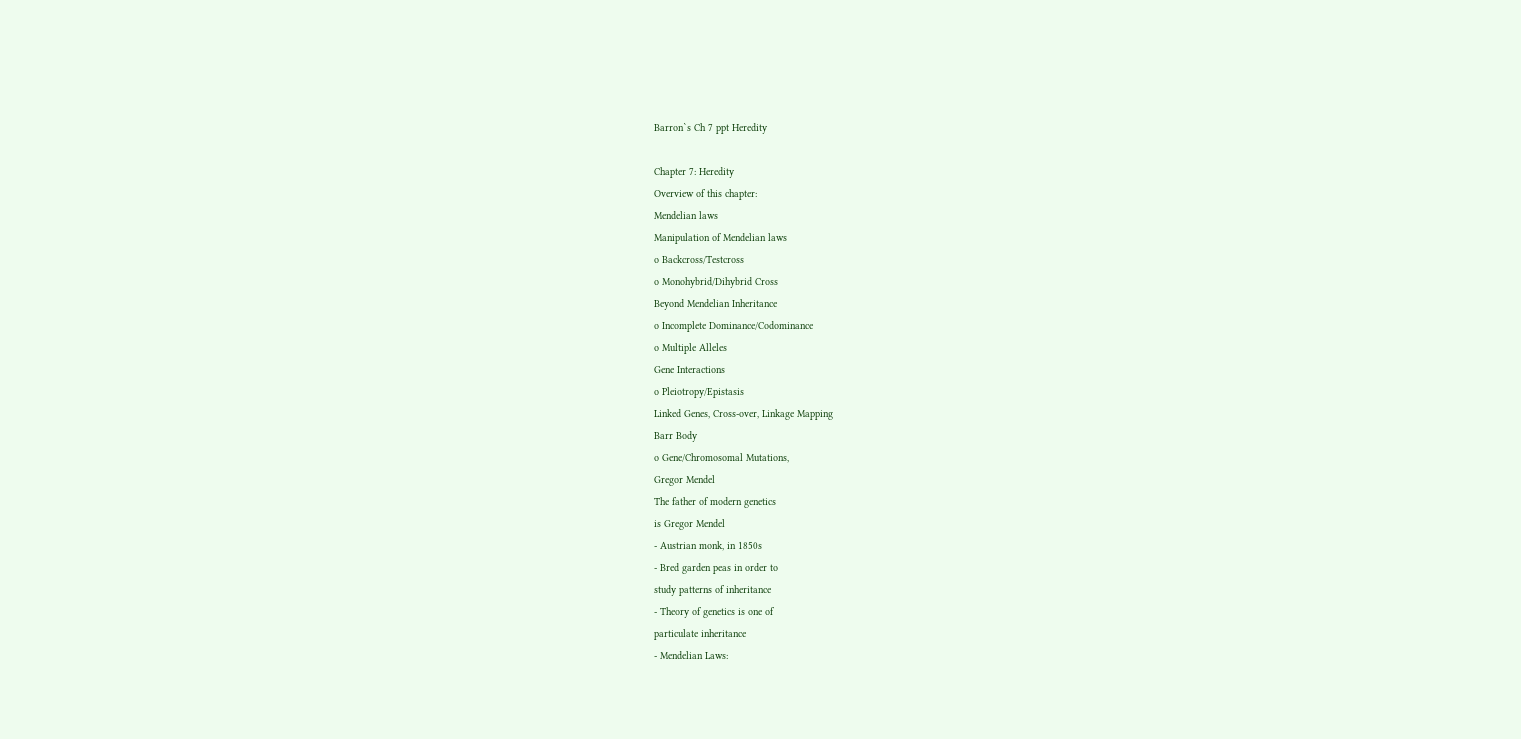Barron`s Ch 7 ppt Heredity

Chapter 7: Heredity
Overview of this chapter:
Mendelian laws
Manipulation of Mendelian laws
o Backcross/Testcross
o Monohybrid/Dihybrid Cross
Beyond Mendelian Inheritance
o Incomplete Dominance/Codominance
o Multiple Alleles
Gene Interactions
o Pleiotropy/Epistasis
Linked Genes, Cross-over, Linkage Mapping
Barr Body
o Gene/Chromosomal Mutations,
Gregor Mendel
The father of modern genetics
is Gregor Mendel
- Austrian monk, in 1850s
- Bred garden peas in order to
study patterns of inheritance
- Theory of genetics is one of
particulate inheritance
- Mendelian Laws: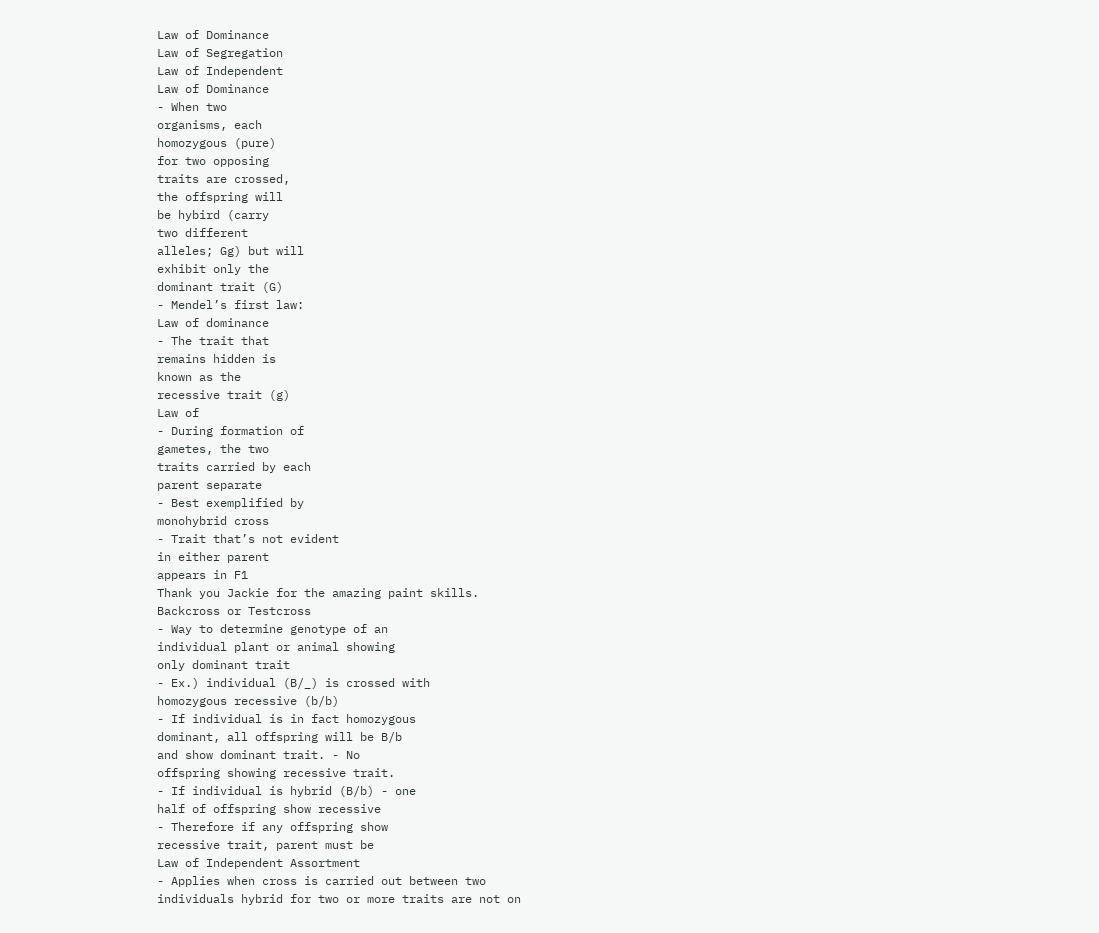Law of Dominance
Law of Segregation
Law of Independent
Law of Dominance
- When two
organisms, each
homozygous (pure)
for two opposing
traits are crossed,
the offspring will
be hybird (carry
two different
alleles; Gg) but will
exhibit only the
dominant trait (G)
- Mendel’s first law:
Law of dominance
- The trait that
remains hidden is
known as the
recessive trait (g)
Law of
- During formation of
gametes, the two
traits carried by each
parent separate
- Best exemplified by
monohybrid cross
- Trait that’s not evident
in either parent
appears in F1
Thank you Jackie for the amazing paint skills.
Backcross or Testcross
- Way to determine genotype of an
individual plant or animal showing
only dominant trait
- Ex.) individual (B/_) is crossed with
homozygous recessive (b/b)
- If individual is in fact homozygous
dominant, all offspring will be B/b
and show dominant trait. - No
offspring showing recessive trait.
- If individual is hybrid (B/b) - one
half of offspring show recessive
- Therefore if any offspring show
recessive trait, parent must be
Law of Independent Assortment
- Applies when cross is carried out between two
individuals hybrid for two or more traits are not on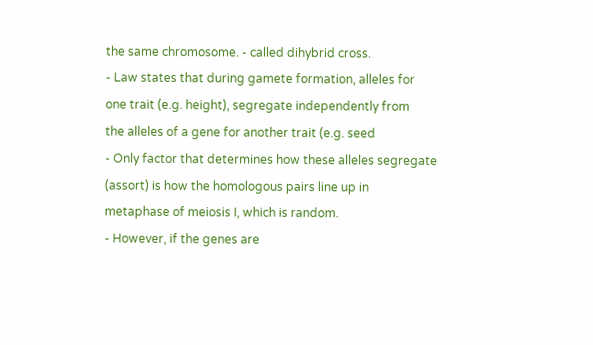the same chromosome. - called dihybrid cross.
- Law states that during gamete formation, alleles for
one trait (e.g. height), segregate independently from
the alleles of a gene for another trait (e.g. seed
- Only factor that determines how these alleles segregate
(assort) is how the homologous pairs line up in
metaphase of meiosis I, which is random.
- However, if the genes are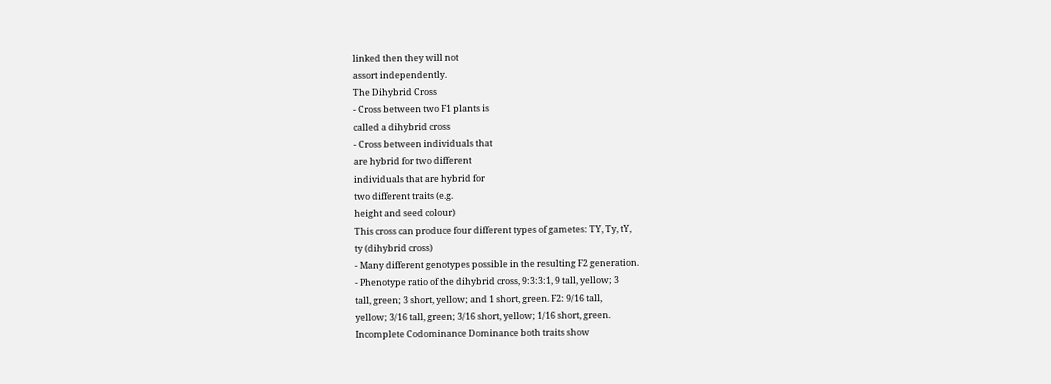linked then they will not
assort independently.
The Dihybrid Cross
- Cross between two F1 plants is
called a dihybrid cross
- Cross between individuals that
are hybrid for two different
individuals that are hybrid for
two different traits (e.g.
height and seed colour)
This cross can produce four different types of gametes: TY, Ty, tY,
ty (dihybrid cross)
- Many different genotypes possible in the resulting F2 generation.
- Phenotype ratio of the dihybrid cross, 9:3:3:1, 9 tall, yellow; 3
tall, green; 3 short, yellow; and 1 short, green. F2: 9/16 tall,
yellow; 3/16 tall, green; 3/16 short, yellow; 1/16 short, green.
Incomplete Codominance Dominance both traits show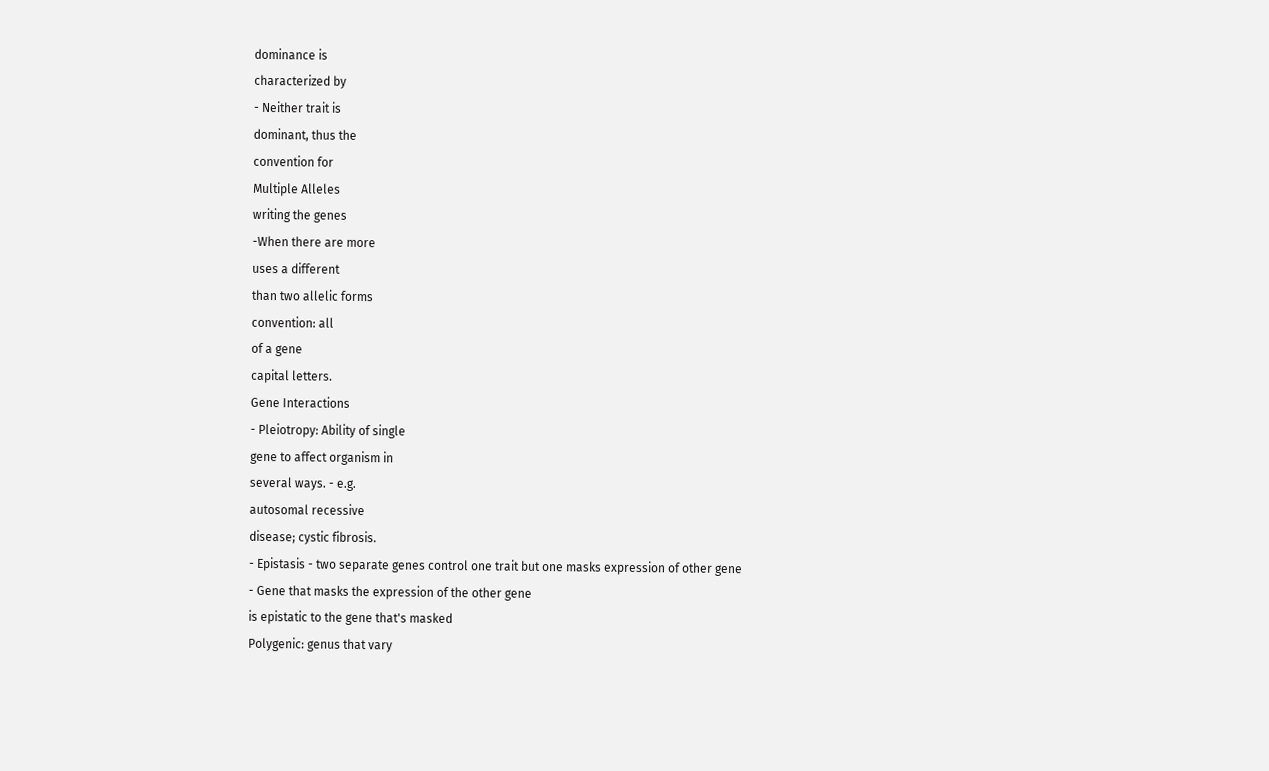dominance is
characterized by
- Neither trait is
dominant, thus the
convention for
Multiple Alleles
writing the genes
-When there are more
uses a different
than two allelic forms
convention: all
of a gene
capital letters.
Gene Interactions
- Pleiotropy: Ability of single
gene to affect organism in
several ways. - e.g.
autosomal recessive
disease; cystic fibrosis.
- Epistasis - two separate genes control one trait but one masks expression of other gene
- Gene that masks the expression of the other gene
is epistatic to the gene that's masked
Polygenic: genus that vary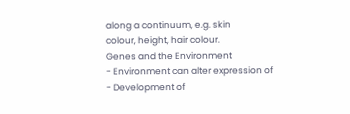along a continuum, e.g. skin
colour, height, hair colour.
Genes and the Environment
- Environment can alter expression of
- Development of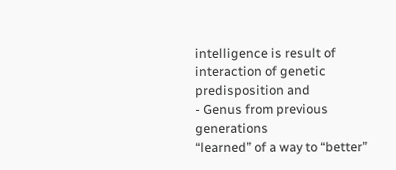intelligence is result of
interaction of genetic predisposition and
- Genus from previous generations
“learned” of a way to “better”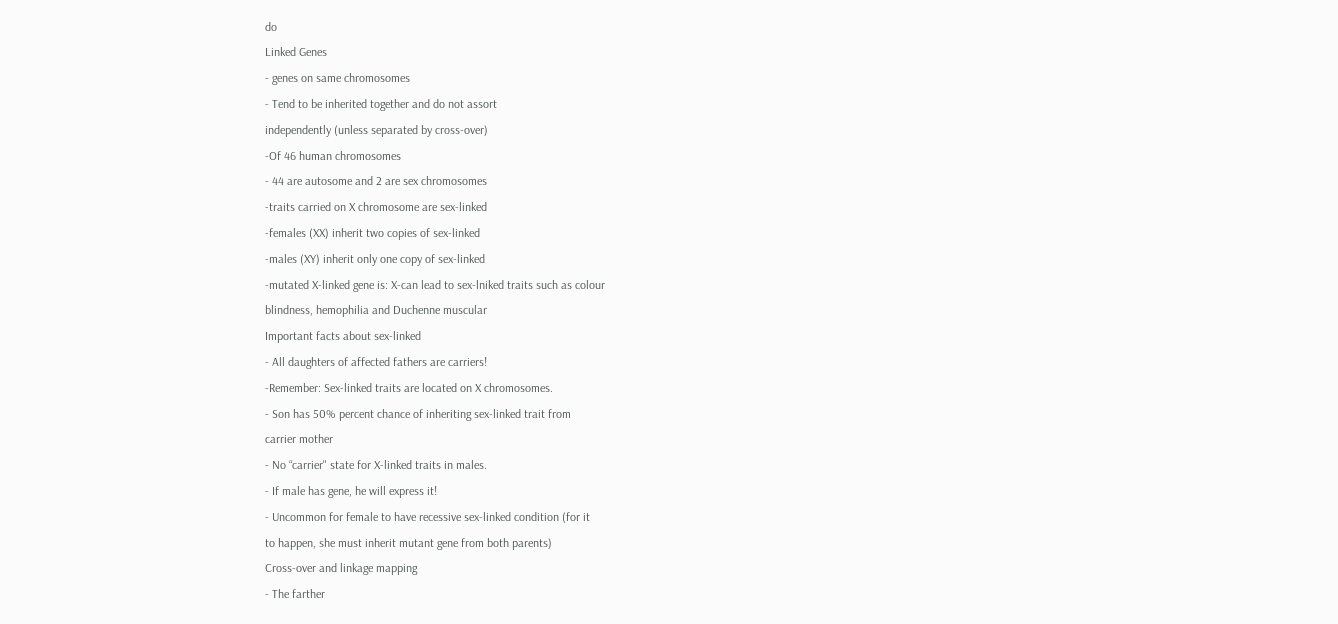do
Linked Genes
- genes on same chromosomes
- Tend to be inherited together and do not assort
independently (unless separated by cross-over)
-Of 46 human chromosomes
- 44 are autosome and 2 are sex chromosomes
-traits carried on X chromosome are sex-linked
-females (XX) inherit two copies of sex-linked
-males (XY) inherit only one copy of sex-linked
-mutated X-linked gene is: X-can lead to sex-lniked traits such as colour
blindness, hemophilia and Duchenne muscular
Important facts about sex-linked
- All daughters of affected fathers are carriers!
-Remember: Sex-linked traits are located on X chromosomes.
- Son has 50% percent chance of inheriting sex-linked trait from
carrier mother
- No “carrier" state for X-linked traits in males.
- If male has gene, he will express it!
- Uncommon for female to have recessive sex-linked condition (for it
to happen, she must inherit mutant gene from both parents)
Cross-over and linkage mapping
- The farther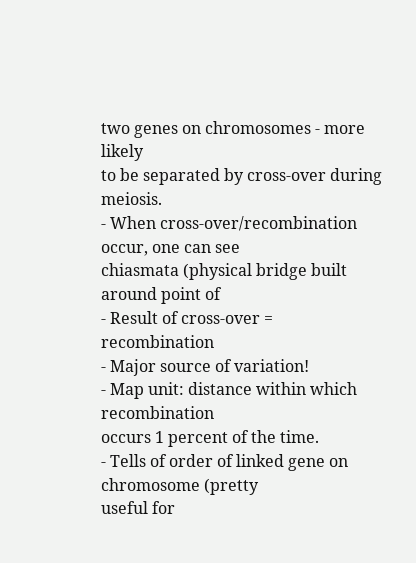two genes on chromosomes - more likely
to be separated by cross-over during meiosis.
- When cross-over/recombination occur, one can see
chiasmata (physical bridge built around point of
- Result of cross-over = recombination
- Major source of variation!
- Map unit: distance within which recombination
occurs 1 percent of the time.
- Tells of order of linked gene on chromosome (pretty
useful for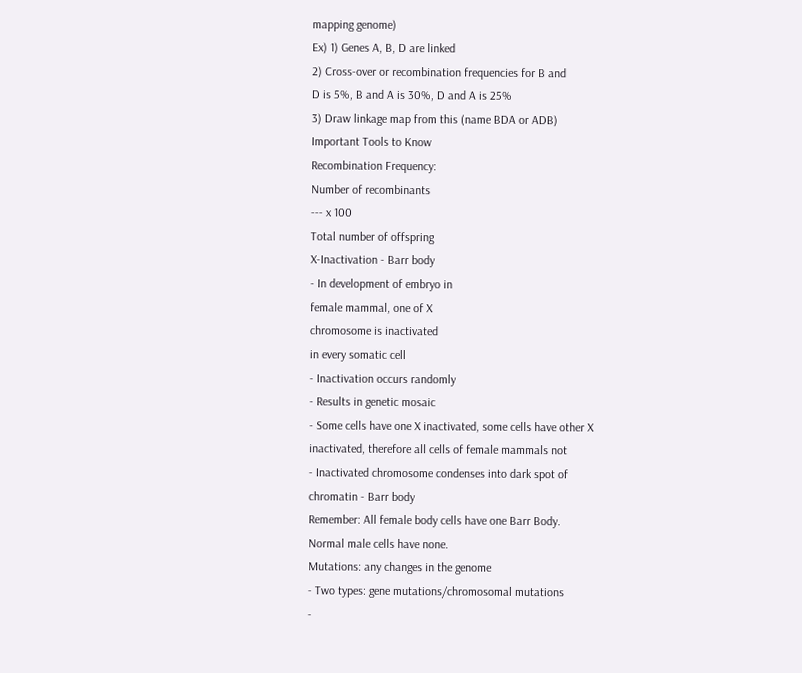mapping genome)
Ex) 1) Genes A, B, D are linked
2) Cross-over or recombination frequencies for B and
D is 5%, B and A is 30%, D and A is 25%
3) Draw linkage map from this (name BDA or ADB)
Important Tools to Know
Recombination Frequency:
Number of recombinants
--- x 100
Total number of offspring
X-Inactivation - Barr body
- In development of embryo in
female mammal, one of X
chromosome is inactivated
in every somatic cell
- Inactivation occurs randomly
- Results in genetic mosaic
- Some cells have one X inactivated, some cells have other X
inactivated, therefore all cells of female mammals not
- Inactivated chromosome condenses into dark spot of
chromatin - Barr body
Remember: All female body cells have one Barr Body.
Normal male cells have none.
Mutations: any changes in the genome
- Two types: gene mutations/chromosomal mutations
-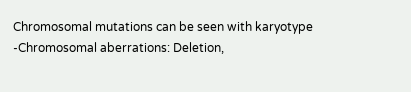Chromosomal mutations can be seen with karyotype
-Chromosomal aberrations: Deletion,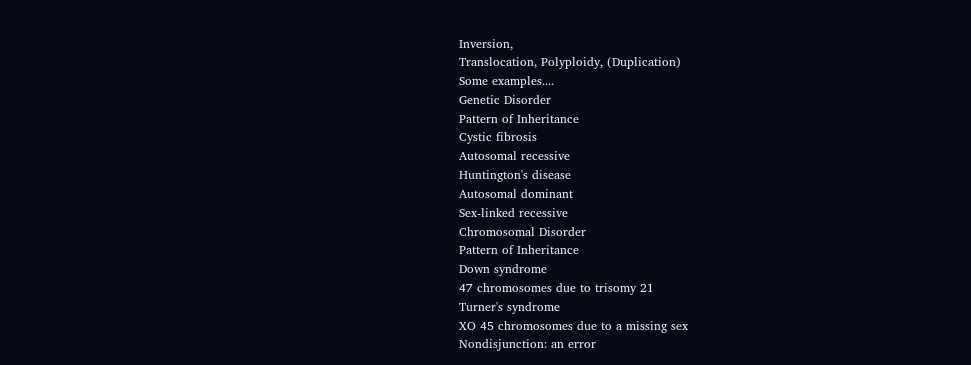Inversion,
Translocation, Polyploidy, (Duplication)
Some examples....
Genetic Disorder
Pattern of Inheritance
Cystic fibrosis
Autosomal recessive
Huntington's disease
Autosomal dominant
Sex-linked recessive
Chromosomal Disorder
Pattern of Inheritance
Down syndrome
47 chromosomes due to trisomy 21
Turner's syndrome
XO 45 chromosomes due to a missing sex
Nondisjunction: an error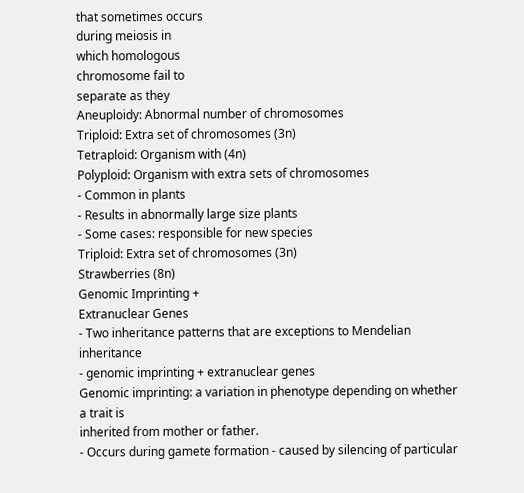that sometimes occurs
during meiosis in
which homologous
chromosome fail to
separate as they
Aneuploidy: Abnormal number of chromosomes
Triploid: Extra set of chromosomes (3n)
Tetraploid: Organism with (4n)
Polyploid: Organism with extra sets of chromosomes
- Common in plants
- Results in abnormally large size plants
- Some cases: responsible for new species
Triploid: Extra set of chromosomes (3n)
Strawberries (8n)
Genomic Imprinting +
Extranuclear Genes
- Two inheritance patterns that are exceptions to Mendelian inheritance
- genomic imprinting + extranuclear genes
Genomic imprinting: a variation in phenotype depending on whether a trait is
inherited from mother or father.
- Occurs during gamete formation - caused by silencing of particular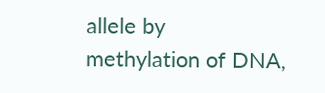allele by
methylation of DNA,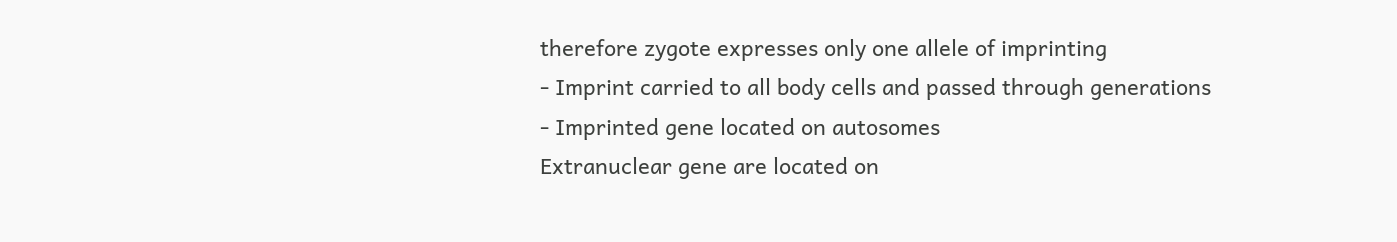therefore zygote expresses only one allele of imprinting
- Imprint carried to all body cells and passed through generations
- Imprinted gene located on autosomes
Extranuclear gene are located on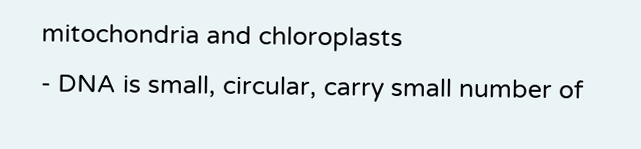mitochondria and chloroplasts
- DNA is small, circular, carry small number of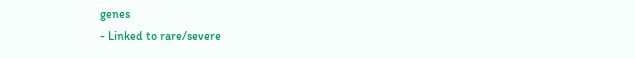genes
- Linked to rare/severe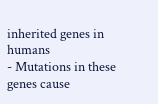inherited genes in humans
- Mutations in these genes cause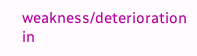weakness/deterioration in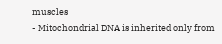muscles
- Mitochondrial DNA is inherited only from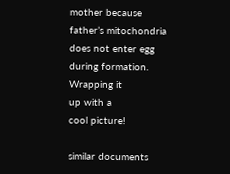mother because father’s mitochondria
does not enter egg during formation.
Wrapping it
up with a
cool picture!

similar documents